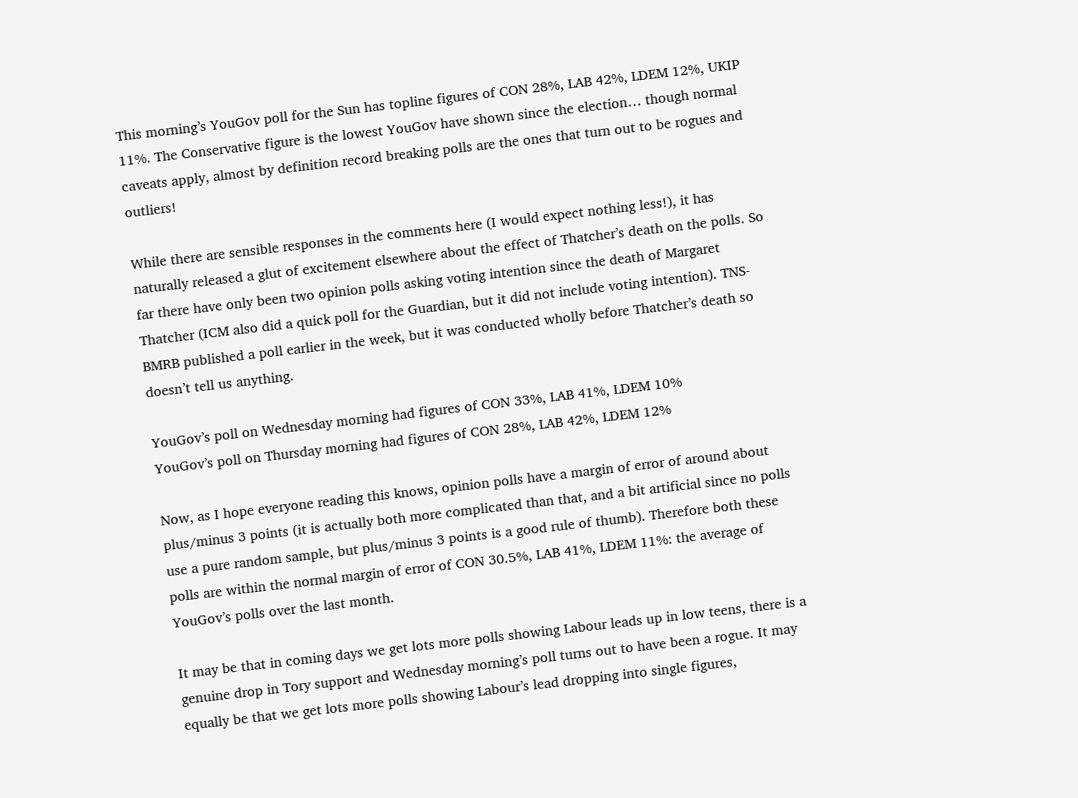This morning’s YouGov poll for the Sun has topline figures of CON 28%, LAB 42%, LDEM 12%, UKIP 11%. The Conservative figure is the lowest YouGov have shown since the election… though normal caveats apply, almost by definition record breaking polls are the ones that turn out to be rogues and outliers!

While there are sensible responses in the comments here (I would expect nothing less!), it has naturally released a glut of excitement elsewhere about the effect of Thatcher’s death on the polls. So far there have only been two opinion polls asking voting intention since the death of Margaret Thatcher (ICM also did a quick poll for the Guardian, but it did not include voting intention). TNS-BMRB published a poll earlier in the week, but it was conducted wholly before Thatcher’s death so doesn’t tell us anything.

YouGov’s poll on Wednesday morning had figures of CON 33%, LAB 41%, LDEM 10%
YouGov’s poll on Thursday morning had figures of CON 28%, LAB 42%, LDEM 12%

Now, as I hope everyone reading this knows, opinion polls have a margin of error of around about plus/minus 3 points (it is actually both more complicated than that, and a bit artificial since no polls use a pure random sample, but plus/minus 3 points is a good rule of thumb). Therefore both these polls are within the normal margin of error of CON 30.5%, LAB 41%, LDEM 11%: the average of YouGov’s polls over the last month.

It may be that in coming days we get lots more polls showing Labour leads up in low teens, there is a genuine drop in Tory support and Wednesday morning’s poll turns out to have been a rogue. It may equally be that we get lots more polls showing Labour’s lead dropping into single figures,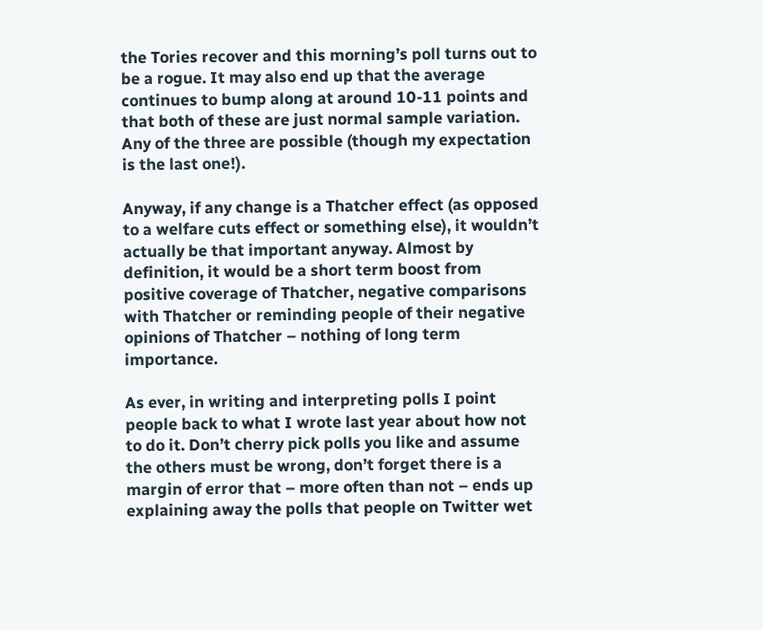the Tories recover and this morning’s poll turns out to be a rogue. It may also end up that the average continues to bump along at around 10-11 points and that both of these are just normal sample variation. Any of the three are possible (though my expectation is the last one!).

Anyway, if any change is a Thatcher effect (as opposed to a welfare cuts effect or something else), it wouldn’t actually be that important anyway. Almost by definition, it would be a short term boost from positive coverage of Thatcher, negative comparisons with Thatcher or reminding people of their negative opinions of Thatcher – nothing of long term importance.

As ever, in writing and interpreting polls I point people back to what I wrote last year about how not to do it. Don’t cherry pick polls you like and assume the others must be wrong, don’t forget there is a margin of error that – more often than not – ends up explaining away the polls that people on Twitter wet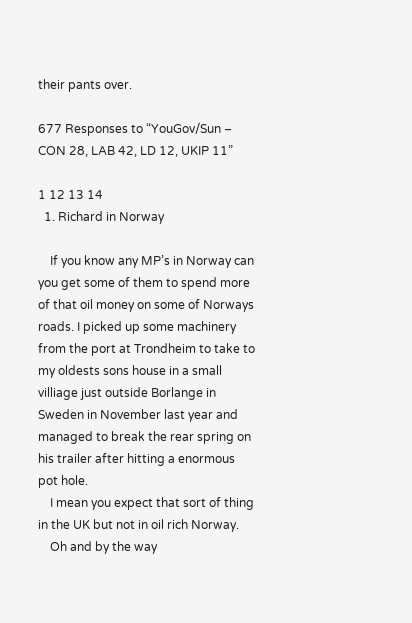their pants over.

677 Responses to “YouGov/Sun – CON 28, LAB 42, LD 12, UKIP 11”

1 12 13 14
  1. Richard in Norway

    If you know any MP’s in Norway can you get some of them to spend more of that oil money on some of Norways roads. I picked up some machinery from the port at Trondheim to take to my oldests sons house in a small villiage just outside Borlange in Sweden in November last year and managed to break the rear spring on his trailer after hitting a enormous pot hole.
    I mean you expect that sort of thing in the UK but not in oil rich Norway.
    Oh and by the way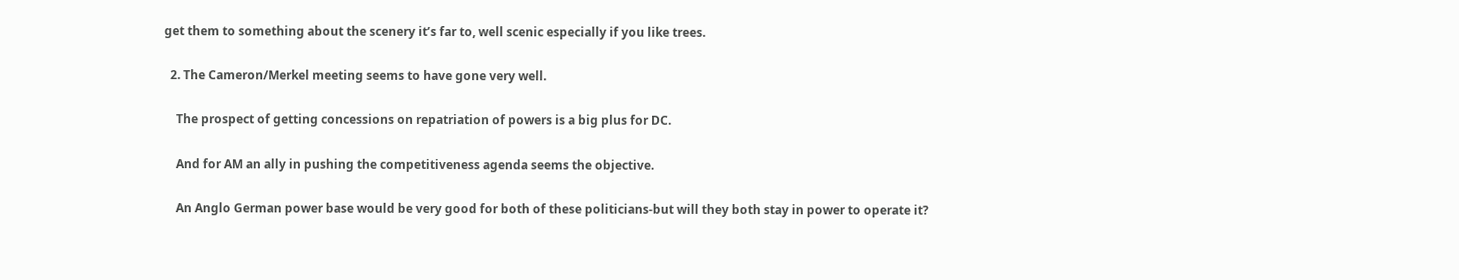get them to something about the scenery it’s far to, well scenic especially if you like trees.

  2. The Cameron/Merkel meeting seems to have gone very well.

    The prospect of getting concessions on repatriation of powers is a big plus for DC.

    And for AM an ally in pushing the competitiveness agenda seems the objective.

    An Anglo German power base would be very good for both of these politicians-but will they both stay in power to operate it?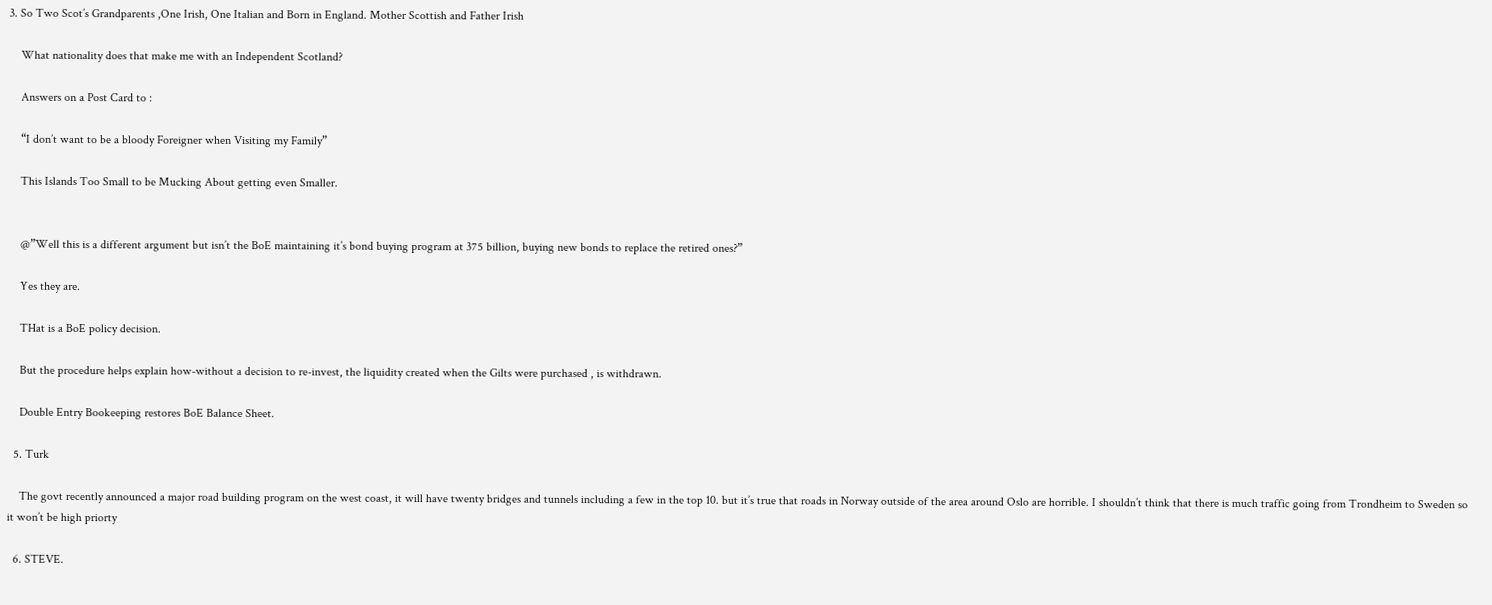3. So Two Scot’s Grandparents ,One Irish, One Italian and Born in England. Mother Scottish and Father Irish

    What nationality does that make me with an Independent Scotland?

    Answers on a Post Card to :

    “I don’t want to be a bloody Foreigner when Visiting my Family”

    This Islands Too Small to be Mucking About getting even Smaller.


    @”Well this is a different argument but isn’t the BoE maintaining it’s bond buying program at 375 billion, buying new bonds to replace the retired ones?”

    Yes they are.

    THat is a BoE policy decision.

    But the procedure helps explain how-without a decision to re-invest, the liquidity created when the Gilts were purchased , is withdrawn.

    Double Entry Bookeeping restores BoE Balance Sheet.

  5. Turk

    The govt recently announced a major road building program on the west coast, it will have twenty bridges and tunnels including a few in the top 10. but it’s true that roads in Norway outside of the area around Oslo are horrible. I shouldn’t think that there is much traffic going from Trondheim to Sweden so it won’t be high priorty

  6. STEVE.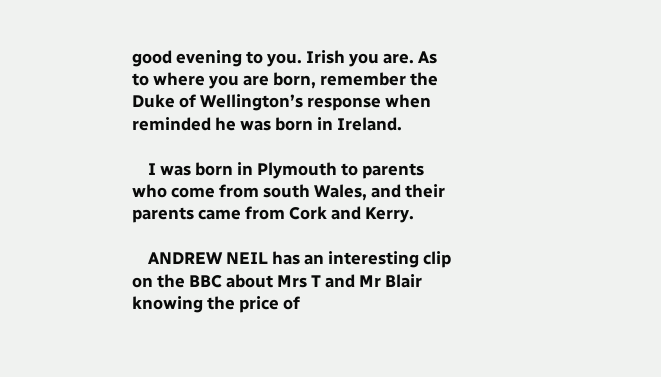good evening to you. Irish you are. As to where you are born, remember the Duke of Wellington’s response when reminded he was born in Ireland.

    I was born in Plymouth to parents who come from south Wales, and their parents came from Cork and Kerry.

    ANDREW NEIL has an interesting clip on the BBC about Mrs T and Mr Blair knowing the price of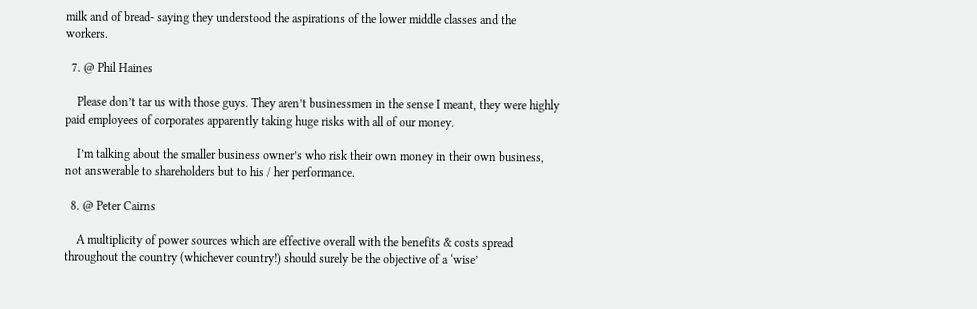milk and of bread- saying they understood the aspirations of the lower middle classes and the workers.

  7. @ Phil Haines

    Please don’t tar us with those guys. They aren’t businessmen in the sense I meant, they were highly paid employees of corporates apparently taking huge risks with all of our money.

    I’m talking about the smaller business owner’s who risk their own money in their own business, not answerable to shareholders but to his / her performance.

  8. @ Peter Cairns

    A multiplicity of power sources which are effective overall with the benefits & costs spread throughout the country (whichever country!) should surely be the objective of a ‘wise’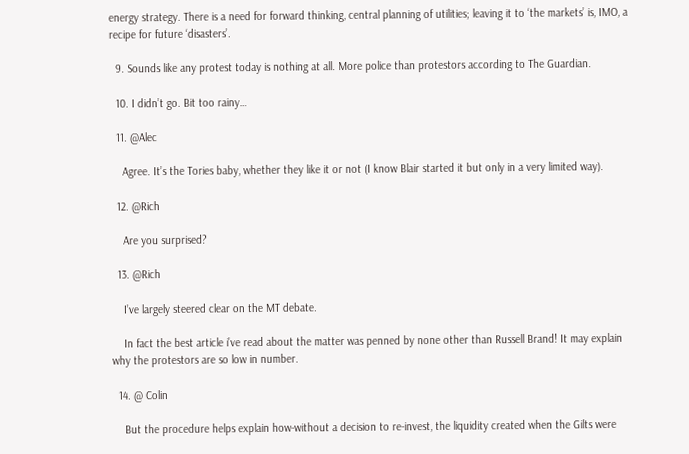energy strategy. There is a need for forward thinking, central planning of utilities; leaving it to ‘the markets’ is, IMO, a recipe for future ‘disasters’.

  9. Sounds like any protest today is nothing at all. More police than protestors according to The Guardian.

  10. I didn’t go. Bit too rainy…

  11. @Alec

    Agree. It’s the Tories baby, whether they like it or not (I know Blair started it but only in a very limited way).

  12. @Rich

    Are you surprised?

  13. @Rich

    I’ve largely steered clear on the MT debate.

    In fact the best article i’ve read about the matter was penned by none other than Russell Brand! It may explain why the protestors are so low in number.

  14. @ Colin

    But the procedure helps explain how-without a decision to re-invest, the liquidity created when the Gilts were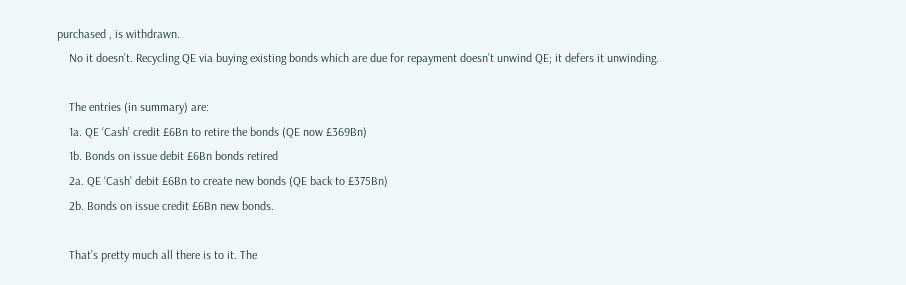purchased , is withdrawn.
    No it doesn’t. Recycling QE via buying existing bonds which are due for repayment doesn’t unwind QE; it defers it unwinding.

    The entries (in summary) are:
    1a. QE ‘Cash’ credit £6Bn to retire the bonds (QE now £369Bn)
    1b. Bonds on issue debit £6Bn bonds retired
    2a. QE ‘Cash’ debit £6Bn to create new bonds (QE back to £375Bn)
    2b. Bonds on issue credit £6Bn new bonds.

    That’s pretty much all there is to it. The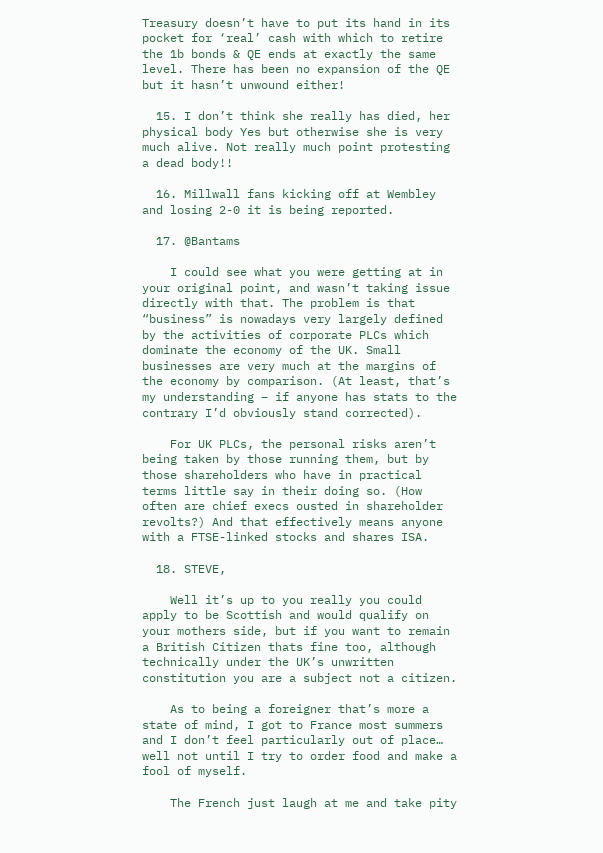Treasury doesn’t have to put its hand in its pocket for ‘real’ cash with which to retire the 1b bonds & QE ends at exactly the same level. There has been no expansion of the QE but it hasn’t unwound either!

  15. I don’t think she really has died, her physical body Yes but otherwise she is very much alive. Not really much point protesting a dead body!!

  16. Millwall fans kicking off at Wembley and losing 2-0 it is being reported.

  17. @Bantams

    I could see what you were getting at in your original point, and wasn’t taking issue directly with that. The problem is that “business” is nowadays very largely defined by the activities of corporate PLCs which dominate the economy of the UK. Small businesses are very much at the margins of the economy by comparison. (At least, that’s my understanding – if anyone has stats to the contrary I’d obviously stand corrected).

    For UK PLCs, the personal risks aren’t being taken by those running them, but by those shareholders who have in practical terms little say in their doing so. (How often are chief execs ousted in shareholder revolts?) And that effectively means anyone with a FTSE-linked stocks and shares ISA.

  18. STEVE,

    Well it’s up to you really you could apply to be Scottish and would qualify on your mothers side, but if you want to remain a British Citizen thats fine too, although technically under the UK’s unwritten constitution you are a subject not a citizen.

    As to being a foreigner that’s more a state of mind, I got to France most summers and I don’t feel particularly out of place… well not until I try to order food and make a fool of myself.

    The French just laugh at me and take pity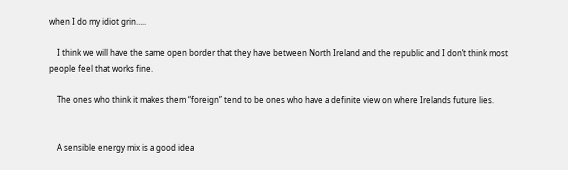when I do my idiot grin…..

    I think we will have the same open border that they have between North Ireland and the republic and I don’t think most people feel that works fine.

    The ones who think it makes them “foreign” tend to be ones who have a definite view on where Irelands future lies.


    A sensible energy mix is a good idea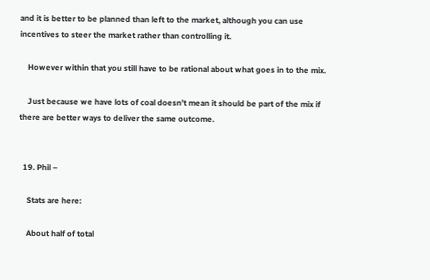and it is better to be planned than left to the market, although you can use incentives to steer the market rather than controlling it.

    However within that you still have to be rational about what goes in to the mix.

    Just because we have lots of coal doesn’t mean it should be part of the mix if there are better ways to deliver the same outcome.


  19. Phil –

    Stats are here:

    About half of total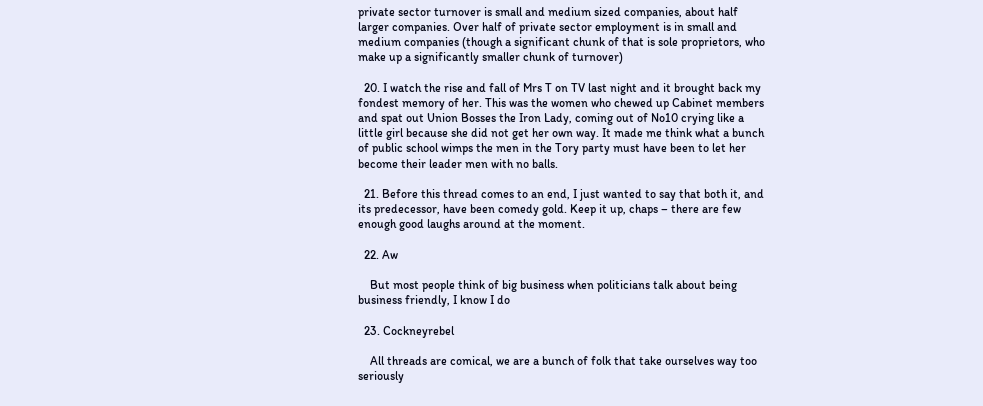private sector turnover is small and medium sized companies, about half larger companies. Over half of private sector employment is in small and medium companies (though a significant chunk of that is sole proprietors, who make up a significantly smaller chunk of turnover)

  20. I watch the rise and fall of Mrs T on TV last night and it brought back my fondest memory of her. This was the women who chewed up Cabinet members and spat out Union Bosses the Iron Lady, coming out of No10 crying like a little girl because she did not get her own way. It made me think what a bunch of public school wimps the men in the Tory party must have been to let her become their leader men with no balls.

  21. Before this thread comes to an end, I just wanted to say that both it, and its predecessor, have been comedy gold. Keep it up, chaps – there are few enough good laughs around at the moment.

  22. Aw

    But most people think of big business when politicians talk about being business friendly, I know I do

  23. Cockneyrebel

    All threads are comical, we are a bunch of folk that take ourselves way too seriously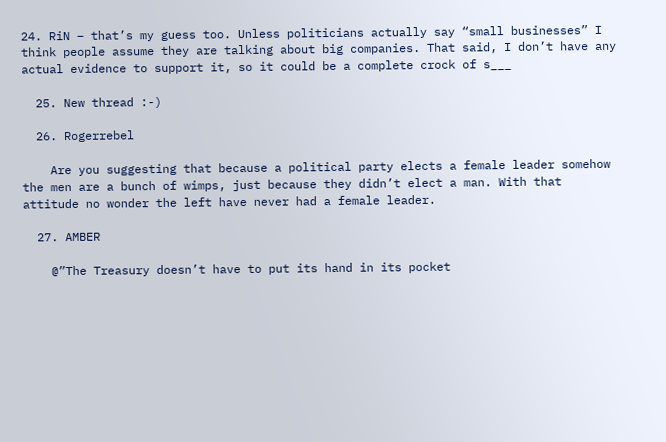24. RiN – that’s my guess too. Unless politicians actually say “small businesses” I think people assume they are talking about big companies. That said, I don’t have any actual evidence to support it, so it could be a complete crock of s___

  25. New thread :-)

  26. Rogerrebel

    Are you suggesting that because a political party elects a female leader somehow the men are a bunch of wimps, just because they didn’t elect a man. With that attitude no wonder the left have never had a female leader.

  27. AMBER

    @”The Treasury doesn’t have to put its hand in its pocket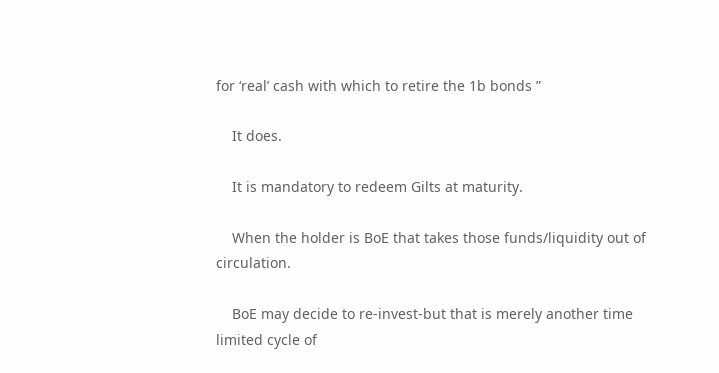for ‘real’ cash with which to retire the 1b bonds ”

    It does.

    It is mandatory to redeem Gilts at maturity.

    When the holder is BoE that takes those funds/liquidity out of circulation.

    BoE may decide to re-invest-but that is merely another time limited cycle of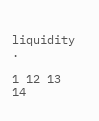liquidity .

1 12 13 14